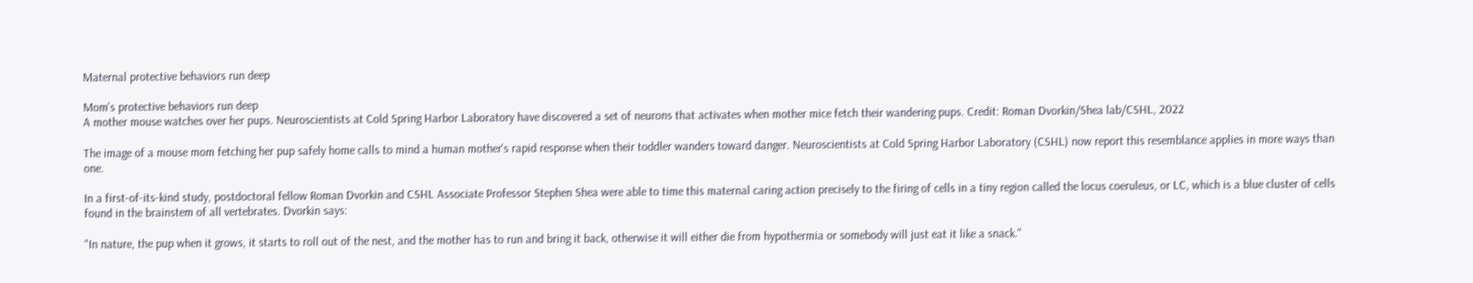Maternal protective behaviors run deep

Mom's protective behaviors run deep
A mother mouse watches over her pups. Neuroscientists at Cold Spring Harbor Laboratory have discovered a set of neurons that activates when mother mice fetch their wandering pups. Credit: Roman Dvorkin/Shea lab/CSHL, 2022

The image of a mouse mom fetching her pup safely home calls to mind a human mother's rapid response when their toddler wanders toward danger. Neuroscientists at Cold Spring Harbor Laboratory (CSHL) now report this resemblance applies in more ways than one.

In a first-of-its-kind study, postdoctoral fellow Roman Dvorkin and CSHL Associate Professor Stephen Shea were able to time this maternal caring action precisely to the firing of cells in a tiny region called the locus coeruleus, or LC, which is a blue cluster of cells found in the brainstem of all vertebrates. Dvorkin says:

"In nature, the pup when it grows, it starts to roll out of the nest, and the mother has to run and bring it back, otherwise it will either die from hypothermia or somebody will just eat it like a snack."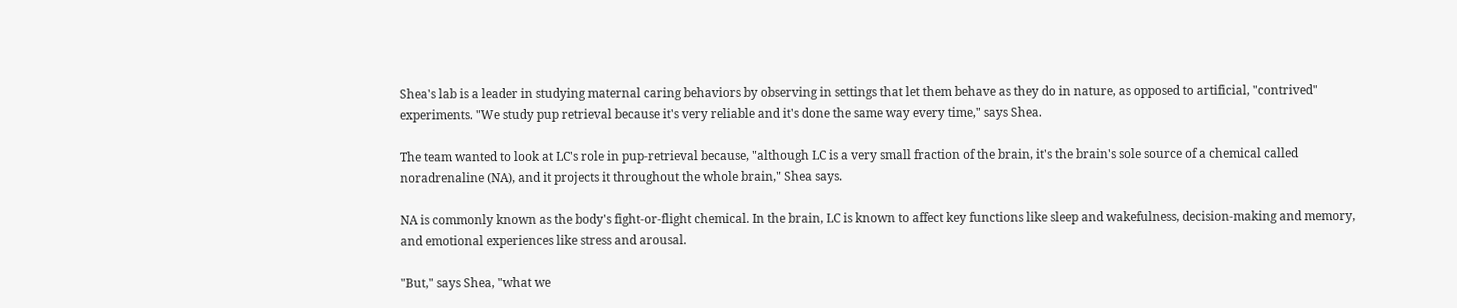Shea's lab is a leader in studying maternal caring behaviors by observing in settings that let them behave as they do in nature, as opposed to artificial, "contrived" experiments. "We study pup retrieval because it's very reliable and it's done the same way every time," says Shea.

The team wanted to look at LC's role in pup-retrieval because, "although LC is a very small fraction of the brain, it's the brain's sole source of a chemical called noradrenaline (NA), and it projects it throughout the whole brain," Shea says.

NA is commonly known as the body's fight-or-flight chemical. In the brain, LC is known to affect key functions like sleep and wakefulness, decision-making and memory, and emotional experiences like stress and arousal.

"But," says Shea, "what we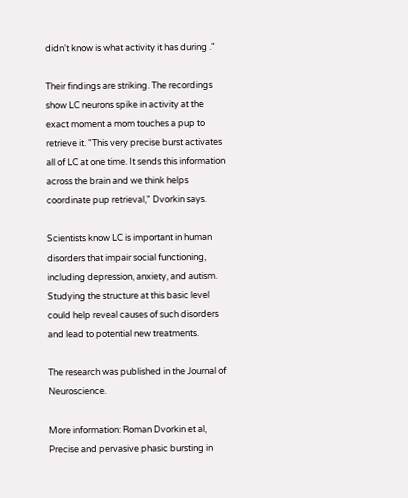didn't know is what activity it has during ."

Their findings are striking. The recordings show LC neurons spike in activity at the exact moment a mom touches a pup to retrieve it. "This very precise burst activates all of LC at one time. It sends this information across the brain and we think helps coordinate pup retrieval," Dvorkin says.

Scientists know LC is important in human disorders that impair social functioning, including depression, anxiety, and autism. Studying the structure at this basic level could help reveal causes of such disorders and lead to potential new treatments.

The research was published in the Journal of Neuroscience.

More information: Roman Dvorkin et al, Precise and pervasive phasic bursting in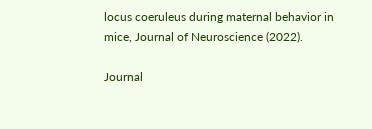locus coeruleus during maternal behavior in mice, Journal of Neuroscience (2022).

Journal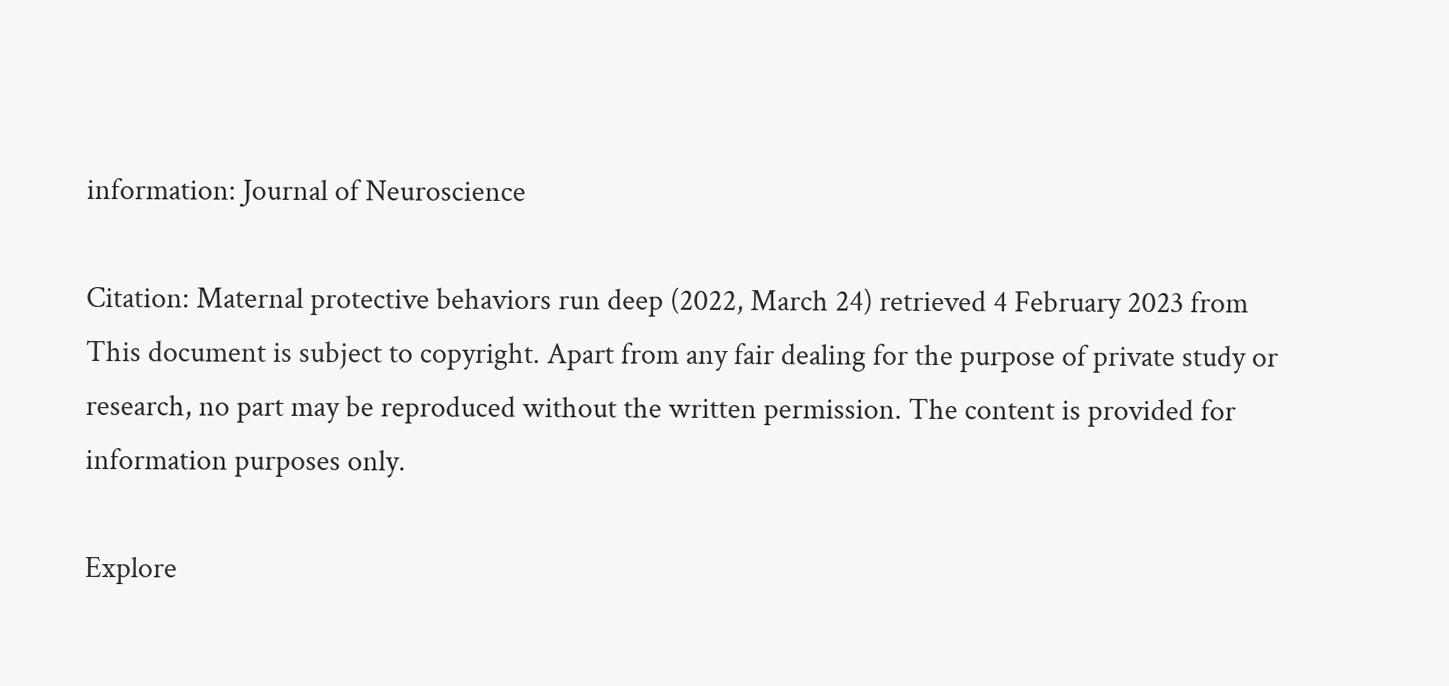information: Journal of Neuroscience

Citation: Maternal protective behaviors run deep (2022, March 24) retrieved 4 February 2023 from
This document is subject to copyright. Apart from any fair dealing for the purpose of private study or research, no part may be reproduced without the written permission. The content is provided for information purposes only.

Explore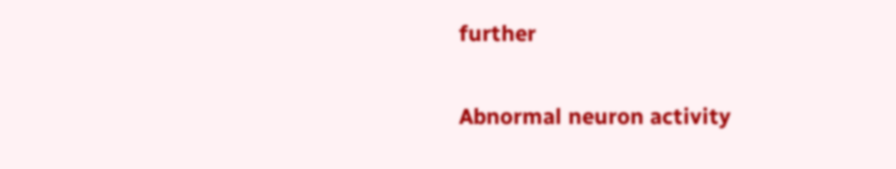further

Abnormal neuron activity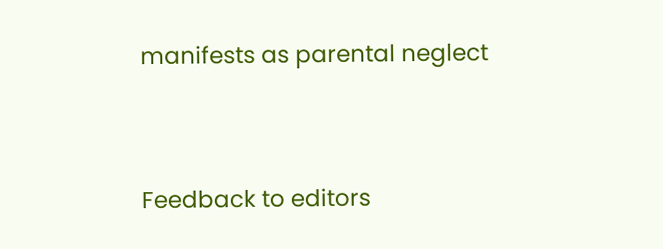manifests as parental neglect


Feedback to editors